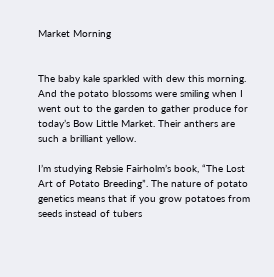Market Morning


The baby kale sparkled with dew this morning. And the potato blossoms were smiling when I went out to the garden to gather produce for today’s Bow Little Market. Their anthers are such a brilliant yellow.

I’m studying Rebsie Fairholm’s book, “The Lost Art of Potato Breeding”. The nature of potato genetics means that if you grow potatoes from seeds instead of tubers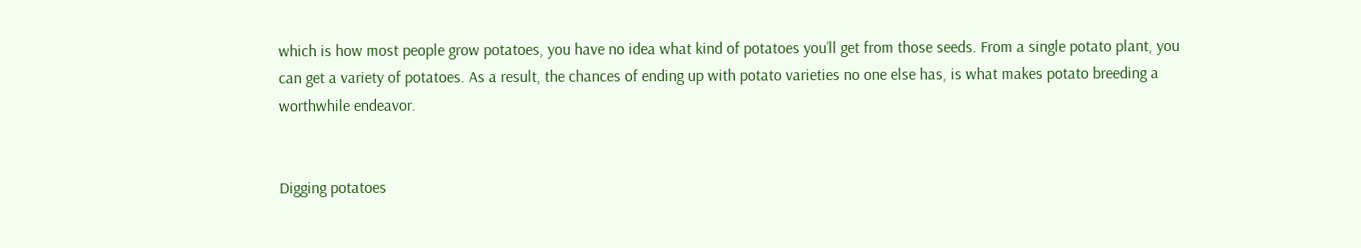which is how most people grow potatoes, you have no idea what kind of potatoes you’ll get from those seeds. From a single potato plant, you can get a variety of potatoes. As a result, the chances of ending up with potato varieties no one else has, is what makes potato breeding a worthwhile endeavor.


Digging potatoes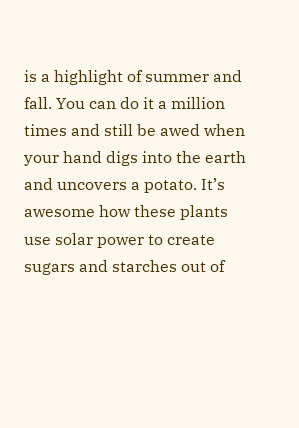is a highlight of summer and fall. You can do it a million times and still be awed when your hand digs into the earth and uncovers a potato. It’s awesome how these plants use solar power to create sugars and starches out of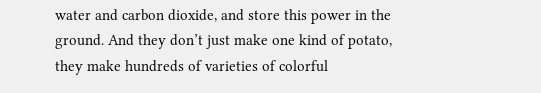water and carbon dioxide, and store this power in the ground. And they don’t just make one kind of potato, they make hundreds of varieties of colorful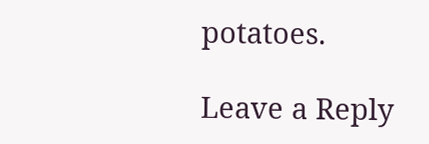potatoes.

Leave a Reply